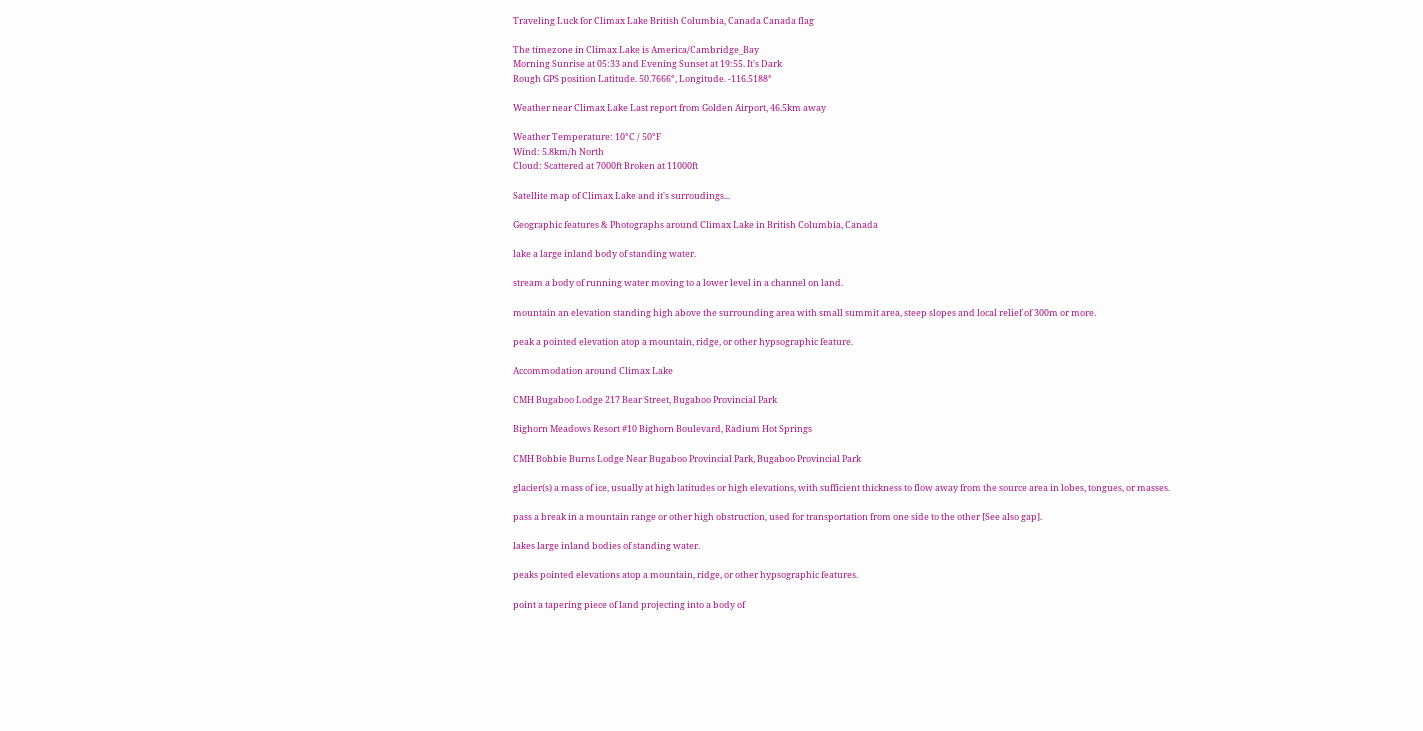Traveling Luck for Climax Lake British Columbia, Canada Canada flag

The timezone in Climax Lake is America/Cambridge_Bay
Morning Sunrise at 05:33 and Evening Sunset at 19:55. It's Dark
Rough GPS position Latitude. 50.7666°, Longitude. -116.5188°

Weather near Climax Lake Last report from Golden Airport, 46.5km away

Weather Temperature: 10°C / 50°F
Wind: 5.8km/h North
Cloud: Scattered at 7000ft Broken at 11000ft

Satellite map of Climax Lake and it's surroudings...

Geographic features & Photographs around Climax Lake in British Columbia, Canada

lake a large inland body of standing water.

stream a body of running water moving to a lower level in a channel on land.

mountain an elevation standing high above the surrounding area with small summit area, steep slopes and local relief of 300m or more.

peak a pointed elevation atop a mountain, ridge, or other hypsographic feature.

Accommodation around Climax Lake

CMH Bugaboo Lodge 217 Bear Street, Bugaboo Provincial Park

Bighorn Meadows Resort #10 Bighorn Boulevard, Radium Hot Springs

CMH Bobbie Burns Lodge Near Bugaboo Provincial Park, Bugaboo Provincial Park

glacier(s) a mass of ice, usually at high latitudes or high elevations, with sufficient thickness to flow away from the source area in lobes, tongues, or masses.

pass a break in a mountain range or other high obstruction, used for transportation from one side to the other [See also gap].

lakes large inland bodies of standing water.

peaks pointed elevations atop a mountain, ridge, or other hypsographic features.

point a tapering piece of land projecting into a body of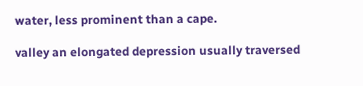water, less prominent than a cape.

valley an elongated depression usually traversed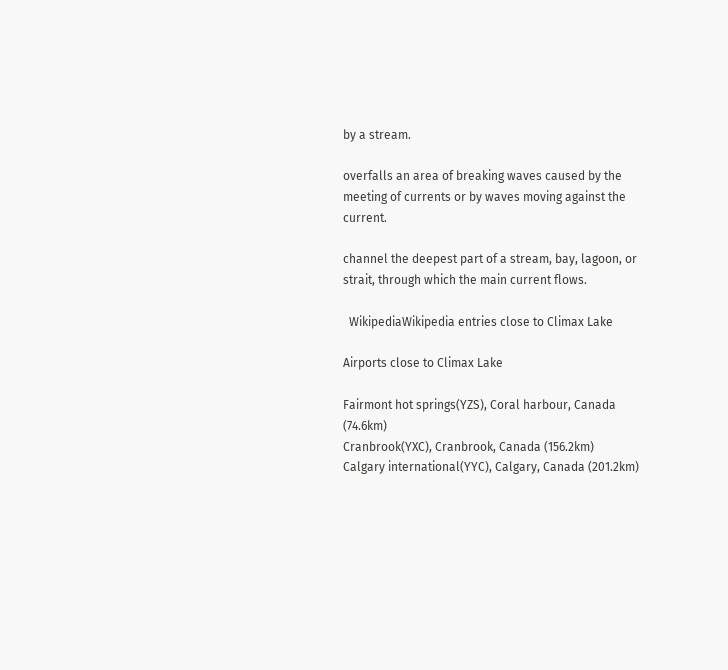by a stream.

overfalls an area of breaking waves caused by the meeting of currents or by waves moving against the current.

channel the deepest part of a stream, bay, lagoon, or strait, through which the main current flows.

  WikipediaWikipedia entries close to Climax Lake

Airports close to Climax Lake

Fairmont hot springs(YZS), Coral harbour, Canada (74.6km)
Cranbrook(YXC), Cranbrook, Canada (156.2km)
Calgary international(YYC), Calgary, Canada (201.2km)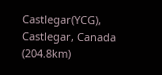Castlegar(YCG), Castlegar, Canada (204.8km)